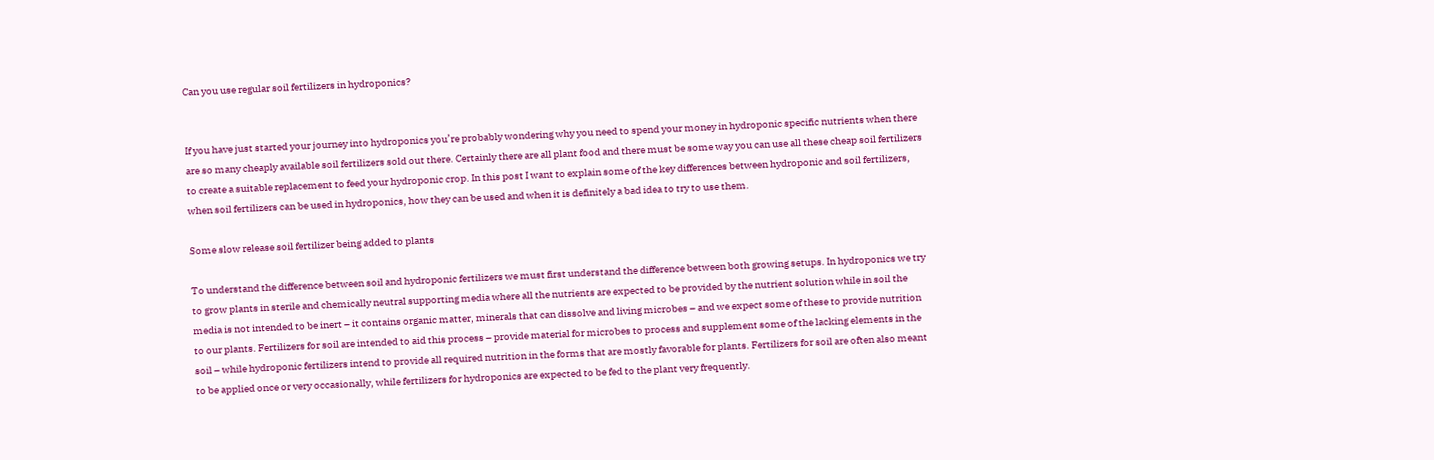Can you use regular soil fertilizers in hydroponics?


If you have just started your journey into hydroponics you’re probably wondering why you need to spend your money in hydroponic specific nutrients when there are so many cheaply available soil fertilizers sold out there. Certainly there are all plant food and there must be some way you can use all these cheap soil fertilizers to create a suitable replacement to feed your hydroponic crop. In this post I want to explain some of the key differences between hydroponic and soil fertilizers, when soil fertilizers can be used in hydroponics, how they can be used and when it is definitely a bad idea to try to use them.

Some slow release soil fertilizer being added to plants

To understand the difference between soil and hydroponic fertilizers we must first understand the difference between both growing setups. In hydroponics we try to grow plants in sterile and chemically neutral supporting media where all the nutrients are expected to be provided by the nutrient solution while in soil the media is not intended to be inert – it contains organic matter, minerals that can dissolve and living microbes – and we expect some of these to provide nutrition to our plants. Fertilizers for soil are intended to aid this process – provide material for microbes to process and supplement some of the lacking elements in the soil – while hydroponic fertilizers intend to provide all required nutrition in the forms that are mostly favorable for plants. Fertilizers for soil are often also meant to be applied once or very occasionally, while fertilizers for hydroponics are expected to be fed to the plant very frequently.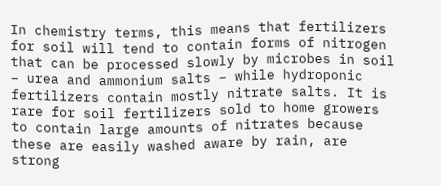In chemistry terms, this means that fertilizers for soil will tend to contain forms of nitrogen that can be processed slowly by microbes in soil – urea and ammonium salts – while hydroponic fertilizers contain mostly nitrate salts. It is rare for soil fertilizers sold to home growers to contain large amounts of nitrates because these are easily washed aware by rain, are strong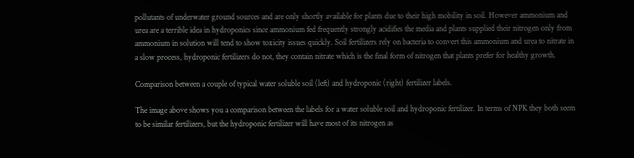pollutants of underwater ground sources and are only shortly available for plants due to their high mobility in soil. However ammonium and urea are a terrible idea in hydroponics since ammonium fed frequently strongly acidifies the media and plants supplied their nitrogen only from ammonium in solution will tend to show toxicity issues quickly. Soil fertilizers rely on bacteria to convert this ammonium and urea to nitrate in a slow process, hydroponic fertilizers do not, they contain nitrate which is the final form of nitrogen that plants prefer for healthy growth.

Comparison between a couple of typical water soluble soil (left) and hydroponic (right) fertilizer labels.

The image above shows you a comparison between the labels for a water soluble soil and hydroponic fertilizer. In terms of NPK they both seem to be similar fertilizers, but the hydroponic fertilizer will have most of its nitrogen as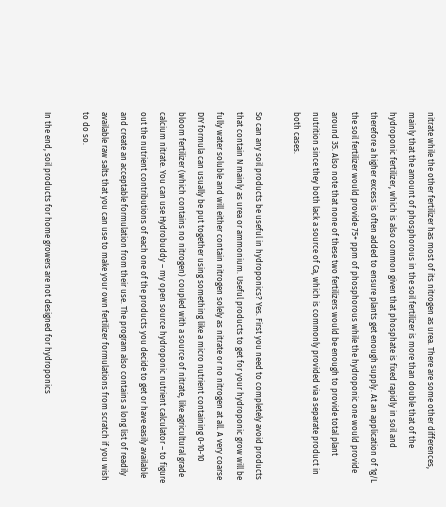nitrate while the other fertilizer has most of its nitrogen as urea. There are some other differences, mainly that the amount of phosphorous in the soil fertilizer is more than double that of the hydroponic fertilizer, which is also common given that phosphate is fixed rapidly in soil and therefore a higher excess is often added to ensure plants get enough supply. At an application of 1g/L the soil fertilizer would provide 75+ ppm of phosphorous while the hydroponic one would provide around 35. Also note that none of these two fertilizers would be enough to provide total plant nutrition since they both lack a source of Ca, which is commonly provided via a separate product in both cases.

So can any soil products be useful in hydroponics? Yes. First you need to completely avoid products that contain N mainly as urea or ammonium. Useful products to get for your hydroponic grow will be fully water soluble and will either contain nitrogen solely as nitrate or no nitrogen at all. A very coarse DIY formula can usually be put together using something like a micro nutrient containing 0-10-10 bloom fertilizer (which contains no nitrogen) coupled with a source of nitrate, like agricultural grade calcium nitrate. You can use Hydrobuddy – my open source hydroponic nutrient calculator – to figure out the nutrient contributions of each one of the products you decide to get or have easily available and create an acceptable formulation from their use. The program also contains a long list of readily available raw salts that you can use to make your own fertilizer formulations from scratch if you wish to do so.

In the end, soil products for home growers are not designed for hydroponics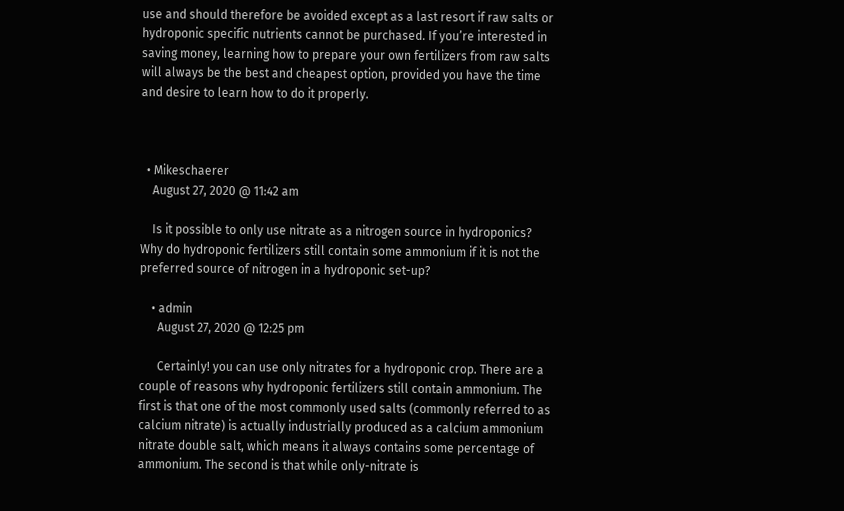use and should therefore be avoided except as a last resort if raw salts or hydroponic specific nutrients cannot be purchased. If you’re interested in saving money, learning how to prepare your own fertilizers from raw salts will always be the best and cheapest option, provided you have the time and desire to learn how to do it properly.



  • Mikeschaerer
    August 27, 2020 @ 11:42 am

    Is it possible to only use nitrate as a nitrogen source in hydroponics? Why do hydroponic fertilizers still contain some ammonium if it is not the preferred source of nitrogen in a hydroponic set-up?

    • admin
      August 27, 2020 @ 12:25 pm

      Certainly! you can use only nitrates for a hydroponic crop. There are a couple of reasons why hydroponic fertilizers still contain ammonium. The first is that one of the most commonly used salts (commonly referred to as calcium nitrate) is actually industrially produced as a calcium ammonium nitrate double salt, which means it always contains some percentage of ammonium. The second is that while only-nitrate is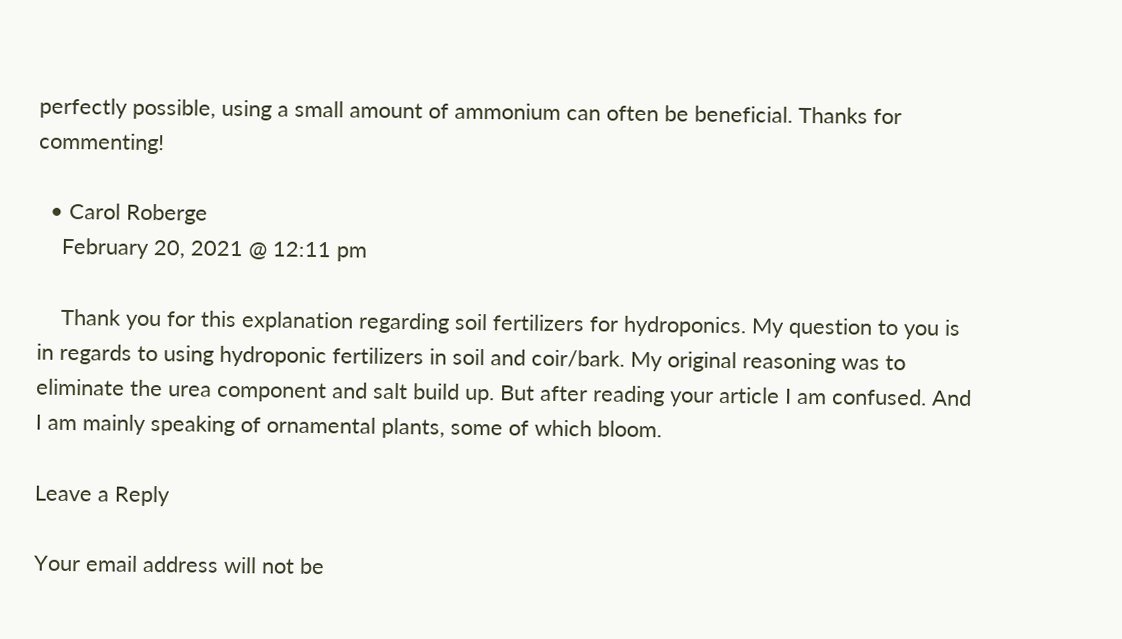perfectly possible, using a small amount of ammonium can often be beneficial. Thanks for commenting!

  • Carol Roberge
    February 20, 2021 @ 12:11 pm

    Thank you for this explanation regarding soil fertilizers for hydroponics. My question to you is in regards to using hydroponic fertilizers in soil and coir/bark. My original reasoning was to eliminate the urea component and salt build up. But after reading your article I am confused. And I am mainly speaking of ornamental plants, some of which bloom.

Leave a Reply

Your email address will not be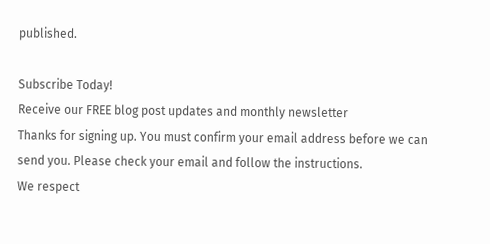published.

Subscribe Today!
Receive our FREE blog post updates and monthly newsletter
Thanks for signing up. You must confirm your email address before we can send you. Please check your email and follow the instructions.
We respect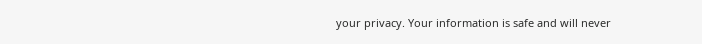your privacy. Your information is safe and will never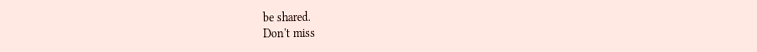be shared.
Don't miss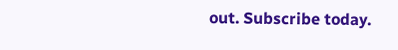out. Subscribe today.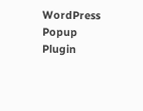WordPress Popup Plugin